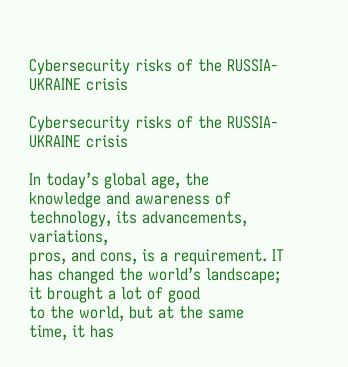Cybersecurity risks of the RUSSIA-UKRAINE crisis

Cybersecurity risks of the RUSSIA-UKRAINE crisis

In today’s global age, the knowledge and awareness of technology, its advancements, variations,
pros, and cons, is a requirement. IT has changed the world’s landscape; it brought a lot of good
to the world, but at the same time, it has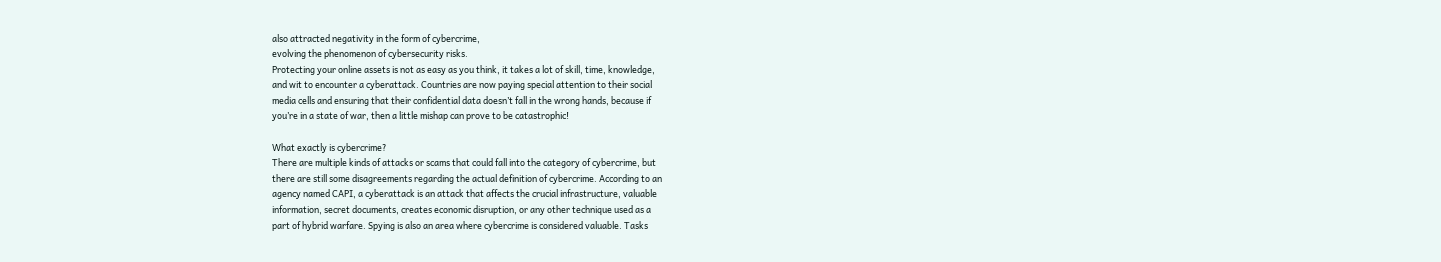also attracted negativity in the form of cybercrime,
evolving the phenomenon of cybersecurity risks.
Protecting your online assets is not as easy as you think, it takes a lot of skill, time, knowledge,
and wit to encounter a cyberattack. Countries are now paying special attention to their social
media cells and ensuring that their confidential data doesn’t fall in the wrong hands, because if
you’re in a state of war, then a little mishap can prove to be catastrophic!

What exactly is cybercrime?
There are multiple kinds of attacks or scams that could fall into the category of cybercrime, but
there are still some disagreements regarding the actual definition of cybercrime. According to an
agency named CAPI, a cyberattack is an attack that affects the crucial infrastructure, valuable
information, secret documents, creates economic disruption, or any other technique used as a
part of hybrid warfare. Spying is also an area where cybercrime is considered valuable. Tasks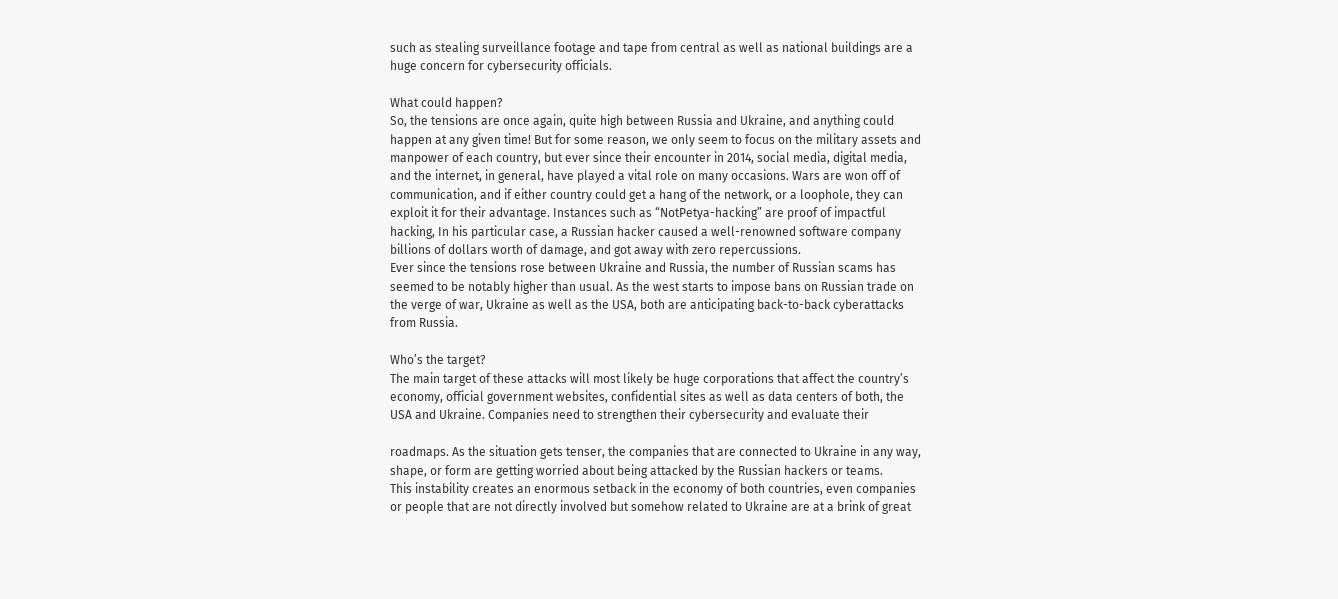such as stealing surveillance footage and tape from central as well as national buildings are a
huge concern for cybersecurity officials.

What could happen?
So, the tensions are once again, quite high between Russia and Ukraine, and anything could
happen at any given time! But for some reason, we only seem to focus on the military assets and
manpower of each country, but ever since their encounter in 2014, social media, digital media,
and the internet, in general, have played a vital role on many occasions. Wars are won off of
communication, and if either country could get a hang of the network, or a loophole, they can
exploit it for their advantage. Instances such as “NotPetya-hacking” are proof of impactful
hacking, In his particular case, a Russian hacker caused a well-renowned software company
billions of dollars worth of damage, and got away with zero repercussions.
Ever since the tensions rose between Ukraine and Russia, the number of Russian scams has
seemed to be notably higher than usual. As the west starts to impose bans on Russian trade on
the verge of war, Ukraine as well as the USA, both are anticipating back-to-back cyberattacks
from Russia.

Who’s the target?
The main target of these attacks will most likely be huge corporations that affect the country’s
economy, official government websites, confidential sites as well as data centers of both, the
USA and Ukraine. Companies need to strengthen their cybersecurity and evaluate their

roadmaps. As the situation gets tenser, the companies that are connected to Ukraine in any way,
shape, or form are getting worried about being attacked by the Russian hackers or teams.
This instability creates an enormous setback in the economy of both countries, even companies
or people that are not directly involved but somehow related to Ukraine are at a brink of great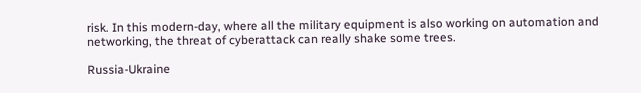risk. In this modern-day, where all the military equipment is also working on automation and
networking, the threat of cyberattack can really shake some trees.

Russia-Ukraine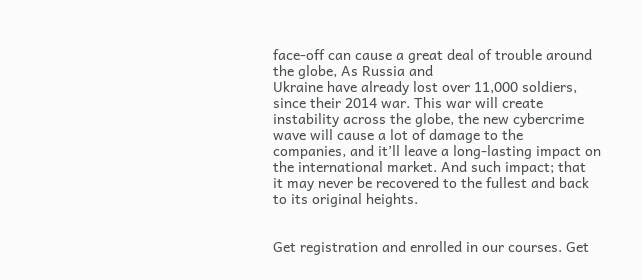face-off can cause a great deal of trouble around the globe, As Russia and
Ukraine have already lost over 11,000 soldiers, since their 2014 war. This war will create
instability across the globe, the new cybercrime wave will cause a lot of damage to the
companies, and it’ll leave a long-lasting impact on the international market. And such impact; that
it may never be recovered to the fullest and back to its original heights.


Get registration and enrolled in our courses. Get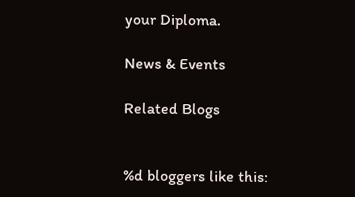your Diploma.

News & Events

Related Blogs


%d bloggers like this: